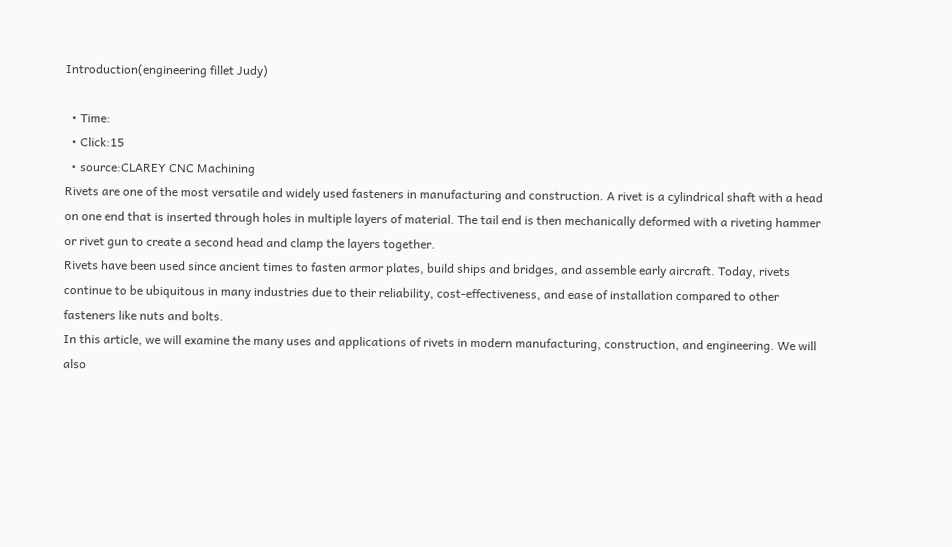Introduction(engineering fillet Judy)

  • Time:
  • Click:15
  • source:CLAREY CNC Machining
Rivets are one of the most versatile and widely used fasteners in manufacturing and construction. A rivet is a cylindrical shaft with a head on one end that is inserted through holes in multiple layers of material. The tail end is then mechanically deformed with a riveting hammer or rivet gun to create a second head and clamp the layers together.
Rivets have been used since ancient times to fasten armor plates, build ships and bridges, and assemble early aircraft. Today, rivets continue to be ubiquitous in many industries due to their reliability, cost-effectiveness, and ease of installation compared to other fasteners like nuts and bolts.
In this article, we will examine the many uses and applications of rivets in modern manufacturing, construction, and engineering. We will also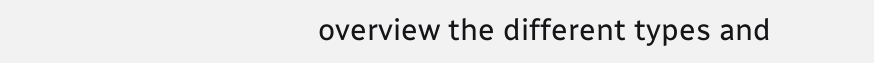overview the different types and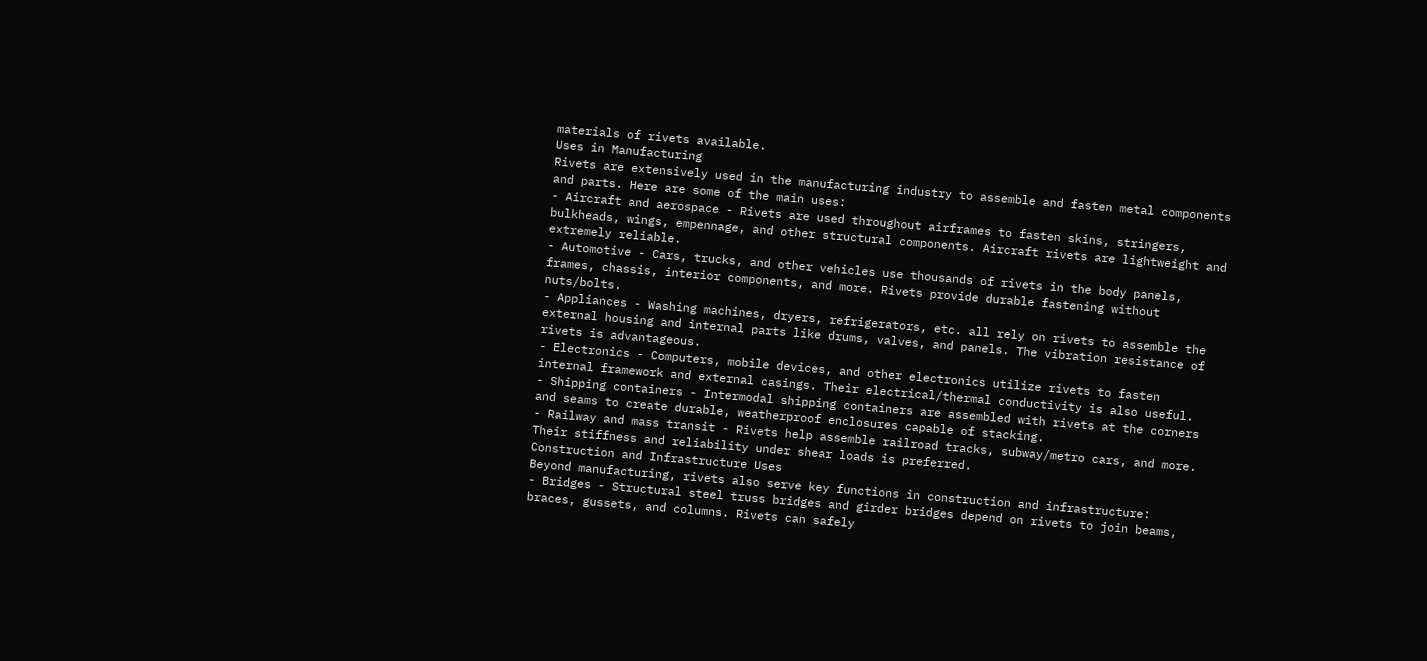materials of rivets available.
Uses in Manufacturing
Rivets are extensively used in the manufacturing industry to assemble and fasten metal components and parts. Here are some of the main uses:
- Aircraft and aerospace - Rivets are used throughout airframes to fasten skins, stringers, bulkheads, wings, empennage, and other structural components. Aircraft rivets are lightweight and extremely reliable.
- Automotive - Cars, trucks, and other vehicles use thousands of rivets in the body panels, frames, chassis, interior components, and more. Rivets provide durable fastening without nuts/bolts.
- Appliances - Washing machines, dryers, refrigerators, etc. all rely on rivets to assemble the external housing and internal parts like drums, valves, and panels. The vibration resistance of rivets is advantageous.
- Electronics - Computers, mobile devices, and other electronics utilize rivets to fasten internal framework and external casings. Their electrical/thermal conductivity is also useful.
- Shipping containers - Intermodal shipping containers are assembled with rivets at the corners and seams to create durable, weatherproof enclosures capable of stacking.
- Railway and mass transit - Rivets help assemble railroad tracks, subway/metro cars, and more. Their stiffness and reliability under shear loads is preferred.
Construction and Infrastructure Uses
Beyond manufacturing, rivets also serve key functions in construction and infrastructure:
- Bridges - Structural steel truss bridges and girder bridges depend on rivets to join beams, braces, gussets, and columns. Rivets can safely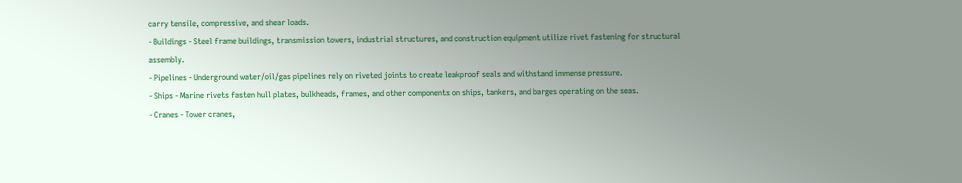carry tensile, compressive, and shear loads.
- Buildings - Steel frame buildings, transmission towers, industrial structures, and construction equipment utilize rivet fastening for structural assembly.
- Pipelines - Underground water/oil/gas pipelines rely on riveted joints to create leakproof seals and withstand immense pressure.
- Ships - Marine rivets fasten hull plates, bulkheads, frames, and other components on ships, tankers, and barges operating on the seas.
- Cranes - Tower cranes,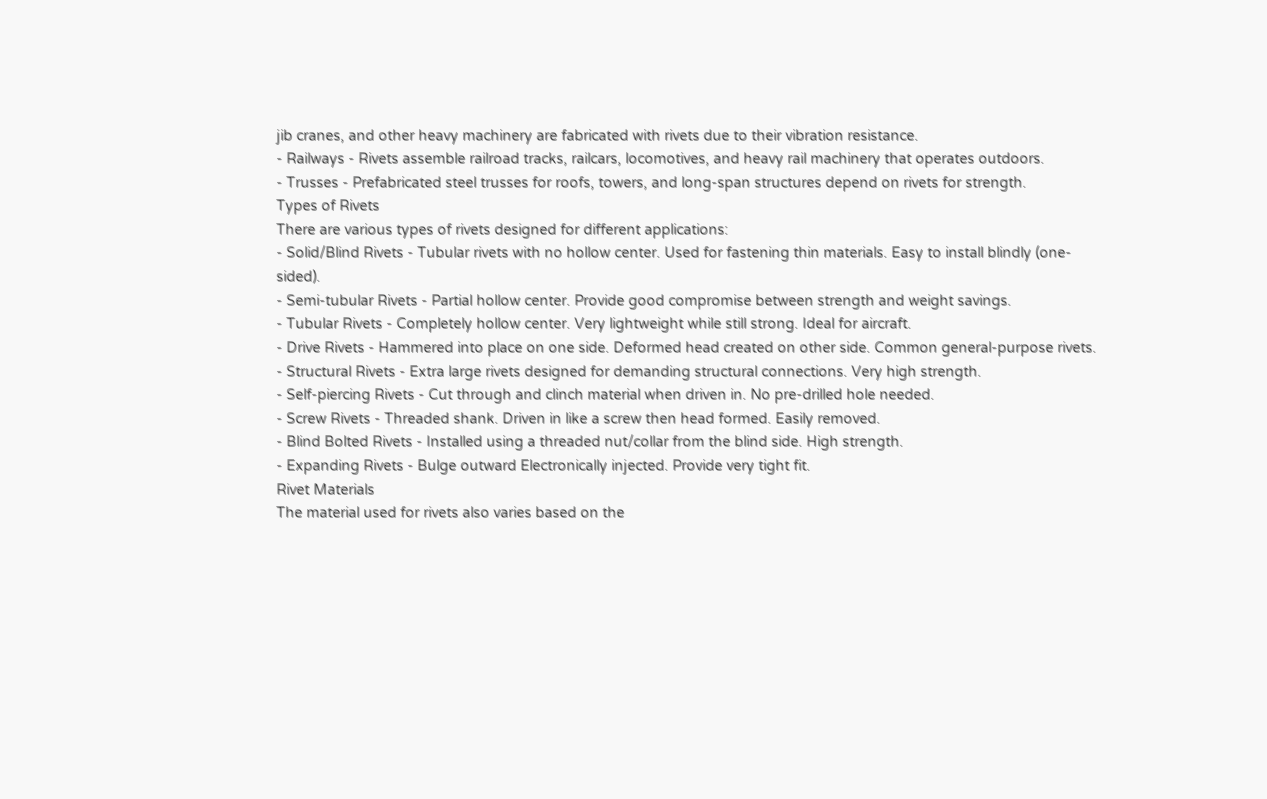jib cranes, and other heavy machinery are fabricated with rivets due to their vibration resistance.
- Railways - Rivets assemble railroad tracks, railcars, locomotives, and heavy rail machinery that operates outdoors.
- Trusses - Prefabricated steel trusses for roofs, towers, and long-span structures depend on rivets for strength.
Types of Rivets
There are various types of rivets designed for different applications:
- Solid/Blind Rivets - Tubular rivets with no hollow center. Used for fastening thin materials. Easy to install blindly (one-sided).
- Semi-tubular Rivets - Partial hollow center. Provide good compromise between strength and weight savings.
- Tubular Rivets - Completely hollow center. Very lightweight while still strong. Ideal for aircraft.
- Drive Rivets - Hammered into place on one side. Deformed head created on other side. Common general-purpose rivets.
- Structural Rivets - Extra large rivets designed for demanding structural connections. Very high strength.
- Self-piercing Rivets - Cut through and clinch material when driven in. No pre-drilled hole needed.
- Screw Rivets - Threaded shank. Driven in like a screw then head formed. Easily removed.
- Blind Bolted Rivets - Installed using a threaded nut/collar from the blind side. High strength.
- Expanding Rivets - Bulge outward Electronically injected. Provide very tight fit.
Rivet Materials
The material used for rivets also varies based on the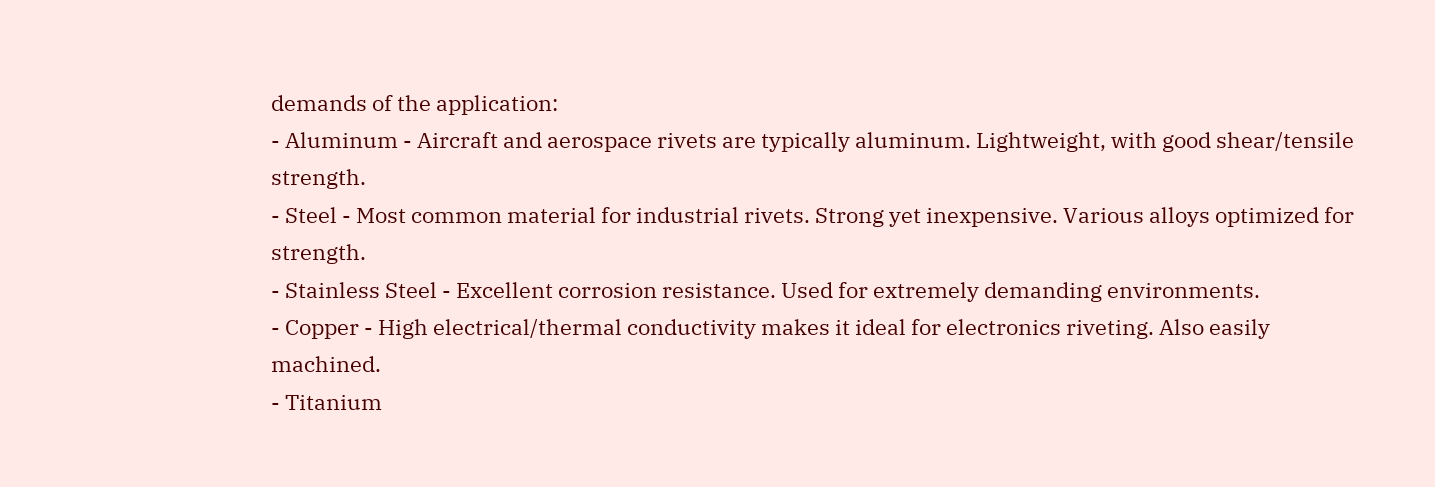demands of the application:
- Aluminum - Aircraft and aerospace rivets are typically aluminum. Lightweight, with good shear/tensile strength.
- Steel - Most common material for industrial rivets. Strong yet inexpensive. Various alloys optimized for strength.
- Stainless Steel - Excellent corrosion resistance. Used for extremely demanding environments.
- Copper - High electrical/thermal conductivity makes it ideal for electronics riveting. Also easily machined.
- Titanium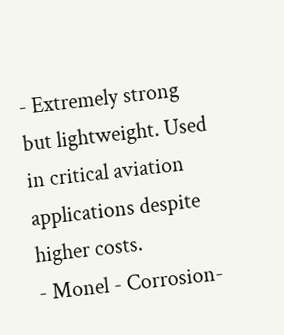- Extremely strong but lightweight. Used in critical aviation applications despite higher costs.
- Monel - Corrosion-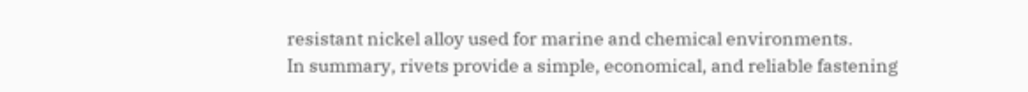resistant nickel alloy used for marine and chemical environments.
In summary, rivets provide a simple, economical, and reliable fastening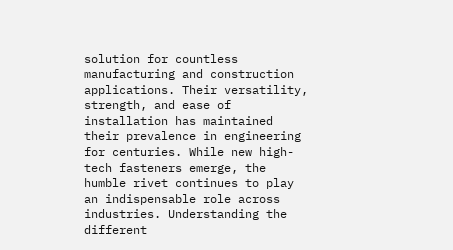solution for countless manufacturing and construction applications. Their versatility, strength, and ease of installation has maintained their prevalence in engineering for centuries. While new high-tech fasteners emerge, the humble rivet continues to play an indispensable role across industries. Understanding the different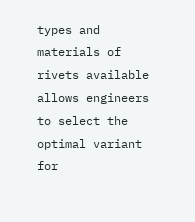types and materials of rivets available allows engineers to select the optimal variant for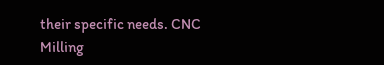their specific needs. CNC Milling